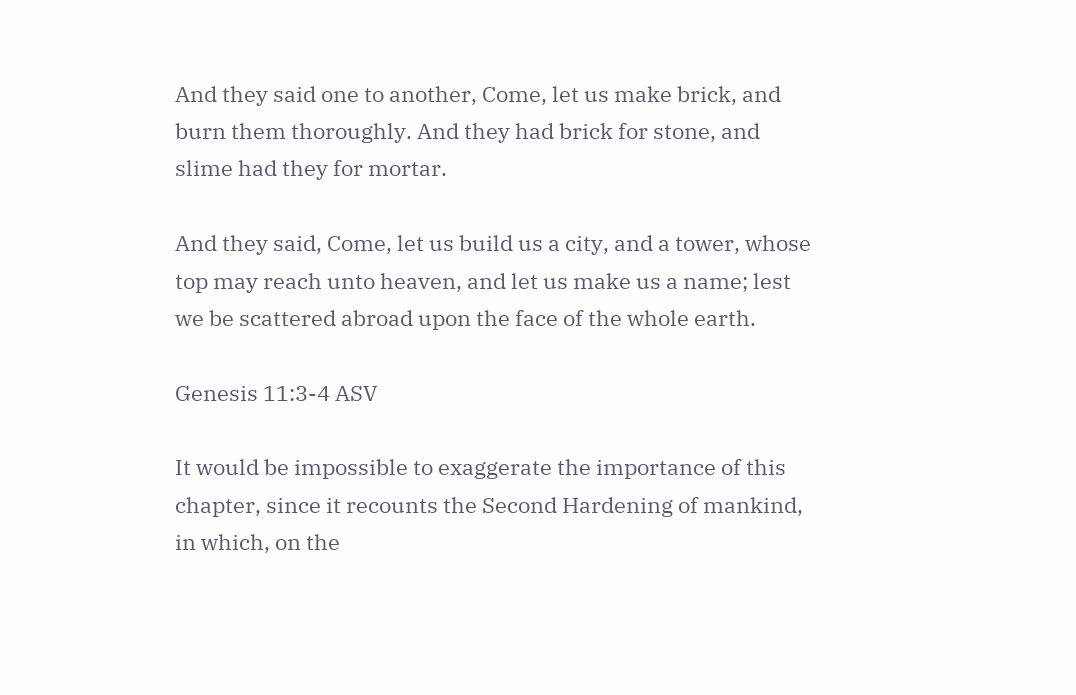And they said one to another, Come, let us make brick, and burn them thoroughly. And they had brick for stone, and slime had they for mortar.

And they said, Come, let us build us a city, and a tower, whose top may reach unto heaven, and let us make us a name; lest we be scattered abroad upon the face of the whole earth.

Genesis 11:3-4 ASV

It would be impossible to exaggerate the importance of this chapter, since it recounts the Second Hardening of mankind, in which, on the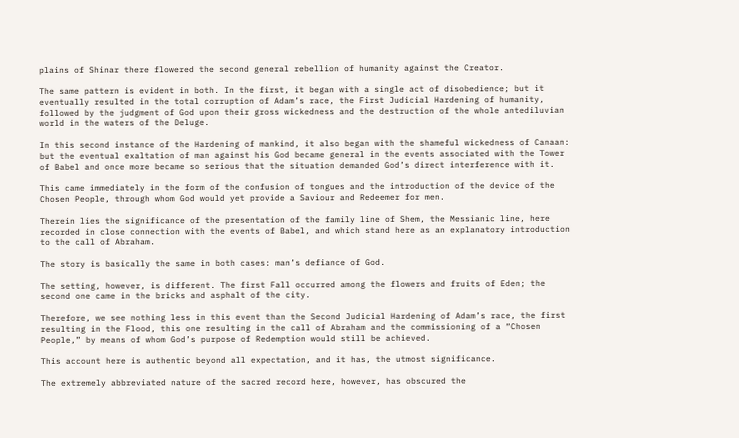plains of Shinar there flowered the second general rebellion of humanity against the Creator.

The same pattern is evident in both. In the first, it began with a single act of disobedience; but it eventually resulted in the total corruption of Adam’s race, the First Judicial Hardening of humanity, followed by the judgment of God upon their gross wickedness and the destruction of the whole antediluvian world in the waters of the Deluge.

In this second instance of the Hardening of mankind, it also began with the shameful wickedness of Canaan: but the eventual exaltation of man against his God became general in the events associated with the Tower of Babel and once more became so serious that the situation demanded God’s direct interference with it.

This came immediately in the form of the confusion of tongues and the introduction of the device of the Chosen People, through whom God would yet provide a Saviour and Redeemer for men.

Therein lies the significance of the presentation of the family line of Shem, the Messianic line, here recorded in close connection with the events of Babel, and which stand here as an explanatory introduction to the call of Abraham.

The story is basically the same in both cases: man’s defiance of God.

The setting, however, is different. The first Fall occurred among the flowers and fruits of Eden; the second one came in the bricks and asphalt of the city.

Therefore, we see nothing less in this event than the Second Judicial Hardening of Adam’s race, the first resulting in the Flood, this one resulting in the call of Abraham and the commissioning of a “Chosen People,” by means of whom God’s purpose of Redemption would still be achieved.

This account here is authentic beyond all expectation, and it has, the utmost significance.

The extremely abbreviated nature of the sacred record here, however, has obscured the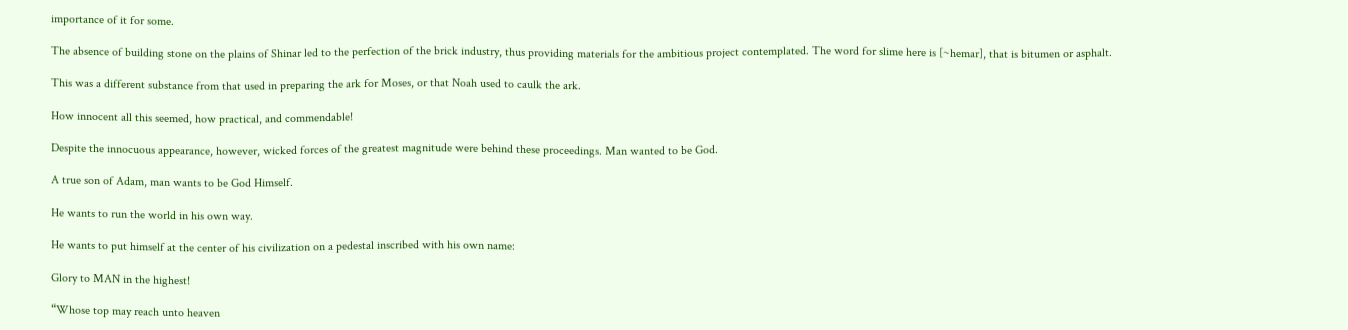importance of it for some.

The absence of building stone on the plains of Shinar led to the perfection of the brick industry, thus providing materials for the ambitious project contemplated. The word for slime here is [~hemar], that is bitumen or asphalt.

This was a different substance from that used in preparing the ark for Moses, or that Noah used to caulk the ark.

How innocent all this seemed, how practical, and commendable!

Despite the innocuous appearance, however, wicked forces of the greatest magnitude were behind these proceedings. Man wanted to be God.

A true son of Adam, man wants to be God Himself.

He wants to run the world in his own way.

He wants to put himself at the center of his civilization on a pedestal inscribed with his own name:

Glory to MAN in the highest!

“Whose top may reach unto heaven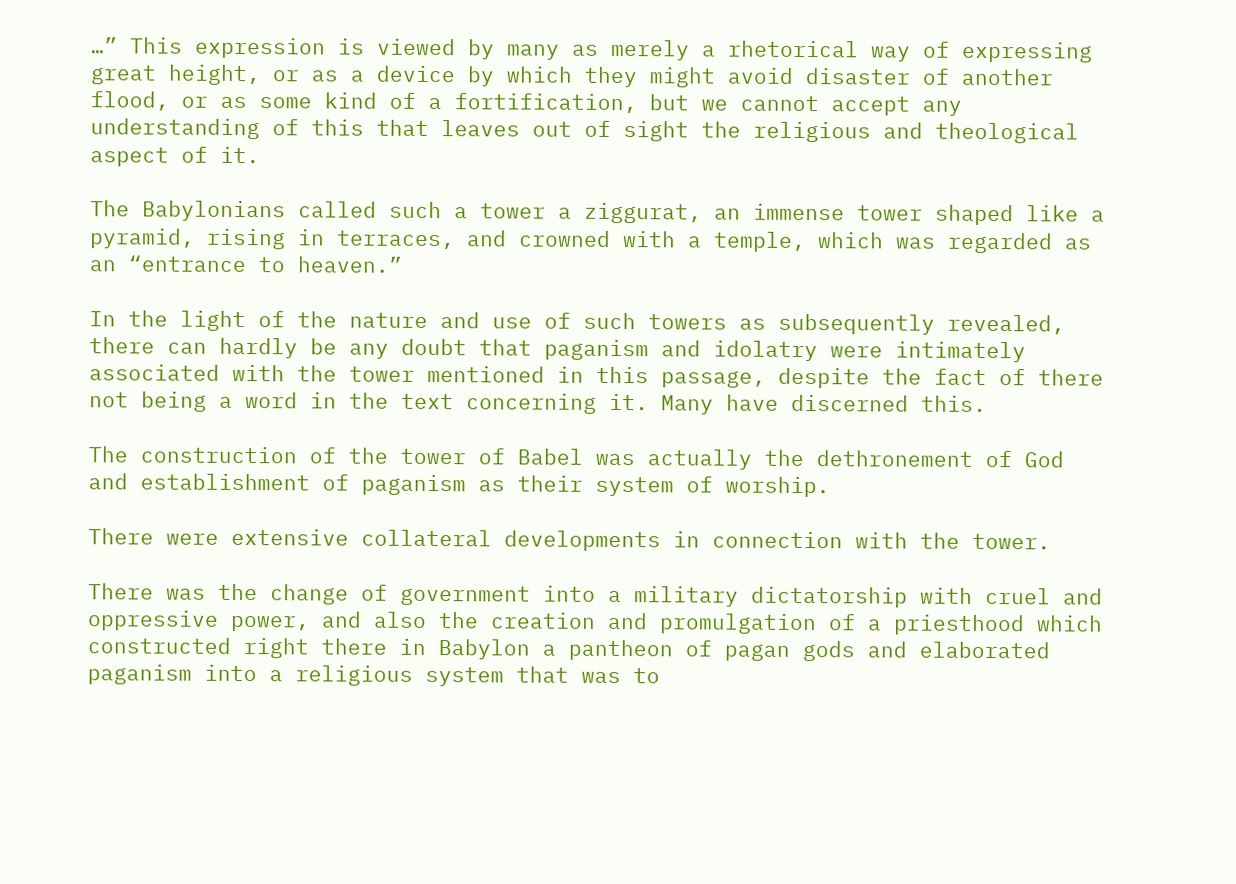…” This expression is viewed by many as merely a rhetorical way of expressing great height, or as a device by which they might avoid disaster of another flood, or as some kind of a fortification, but we cannot accept any understanding of this that leaves out of sight the religious and theological aspect of it.

The Babylonians called such a tower a ziggurat, an immense tower shaped like a pyramid, rising in terraces, and crowned with a temple, which was regarded as an “entrance to heaven.”

In the light of the nature and use of such towers as subsequently revealed, there can hardly be any doubt that paganism and idolatry were intimately associated with the tower mentioned in this passage, despite the fact of there not being a word in the text concerning it. Many have discerned this.

The construction of the tower of Babel was actually the dethronement of God and establishment of paganism as their system of worship.

There were extensive collateral developments in connection with the tower.

There was the change of government into a military dictatorship with cruel and oppressive power, and also the creation and promulgation of a priesthood which constructed right there in Babylon a pantheon of pagan gods and elaborated paganism into a religious system that was to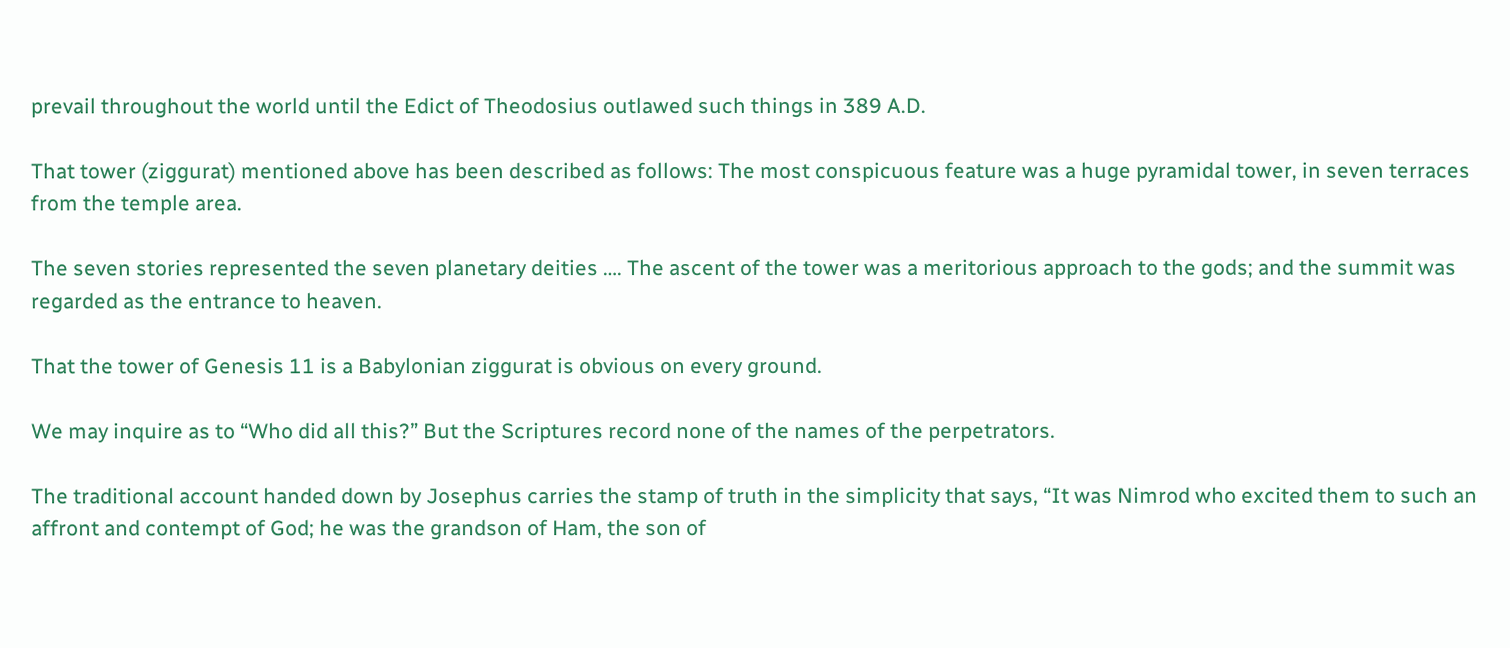prevail throughout the world until the Edict of Theodosius outlawed such things in 389 A.D.

That tower (ziggurat) mentioned above has been described as follows: The most conspicuous feature was a huge pyramidal tower, in seven terraces from the temple area.

The seven stories represented the seven planetary deities …. The ascent of the tower was a meritorious approach to the gods; and the summit was regarded as the entrance to heaven.

That the tower of Genesis 11 is a Babylonian ziggurat is obvious on every ground.

We may inquire as to “Who did all this?” But the Scriptures record none of the names of the perpetrators.

The traditional account handed down by Josephus carries the stamp of truth in the simplicity that says, “It was Nimrod who excited them to such an affront and contempt of God; he was the grandson of Ham, the son of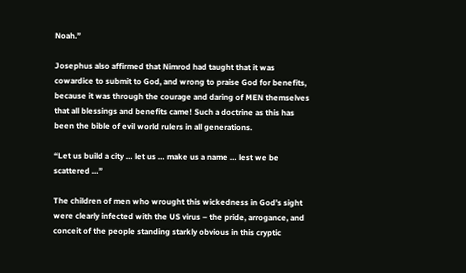Noah.”

Josephus also affirmed that Nimrod had taught that it was cowardice to submit to God, and wrong to praise God for benefits, because it was through the courage and daring of MEN themselves that all blessings and benefits came! Such a doctrine as this has been the bible of evil world rulers in all generations.

“Let us build a city … let us … make us a name … lest we be scattered …”

The children of men who wrought this wickedness in God’s sight were clearly infected with the US virus – the pride, arrogance, and conceit of the people standing starkly obvious in this cryptic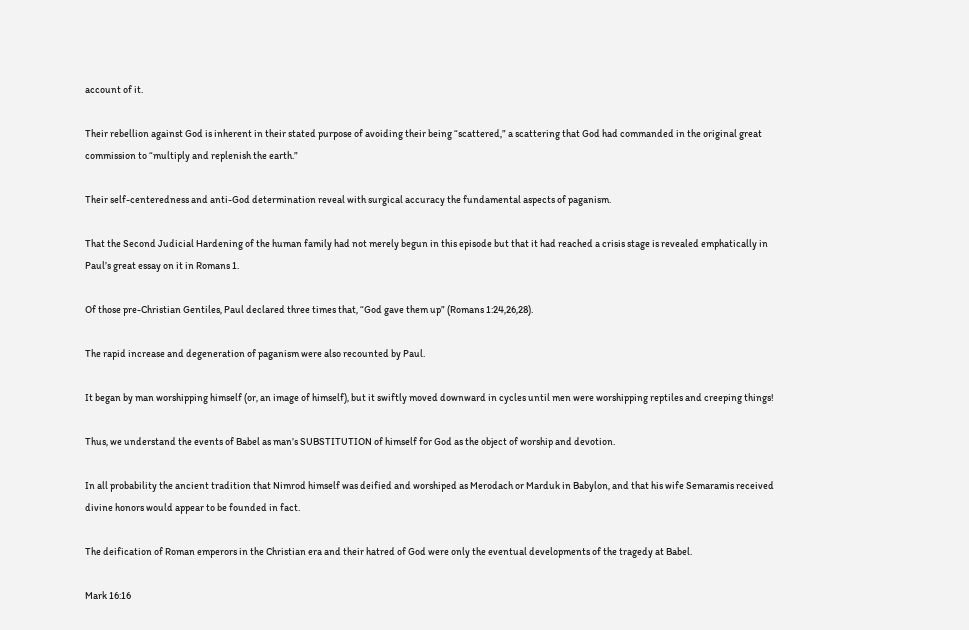account of it.

Their rebellion against God is inherent in their stated purpose of avoiding their being “scattered,” a scattering that God had commanded in the original great commission to “multiply and replenish the earth.”

Their self-centeredness and anti-God determination reveal with surgical accuracy the fundamental aspects of paganism.

That the Second Judicial Hardening of the human family had not merely begun in this episode but that it had reached a crisis stage is revealed emphatically in Paul’s great essay on it in Romans 1.

Of those pre-Christian Gentiles, Paul declared three times that, “God gave them up” (Romans 1:24,26,28).

The rapid increase and degeneration of paganism were also recounted by Paul.

It began by man worshipping himself (or, an image of himself), but it swiftly moved downward in cycles until men were worshipping reptiles and creeping things!

Thus, we understand the events of Babel as man’s SUBSTITUTION of himself for God as the object of worship and devotion.

In all probability the ancient tradition that Nimrod himself was deified and worshiped as Merodach or Marduk in Babylon, and that his wife Semaramis received divine honors would appear to be founded in fact.

The deification of Roman emperors in the Christian era and their hatred of God were only the eventual developments of the tragedy at Babel.

Mark 16:16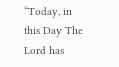“Today, in this Day The Lord has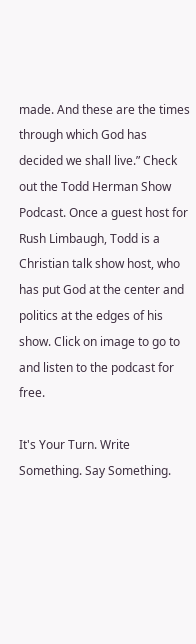made. And these are the times through which God has decided we shall live.” Check out the Todd Herman Show Podcast. Once a guest host for Rush Limbaugh, Todd is a Christian talk show host, who has put God at the center and politics at the edges of his show. Click on image to go to and listen to the podcast for free.

It's Your Turn. Write Something. Say Something.